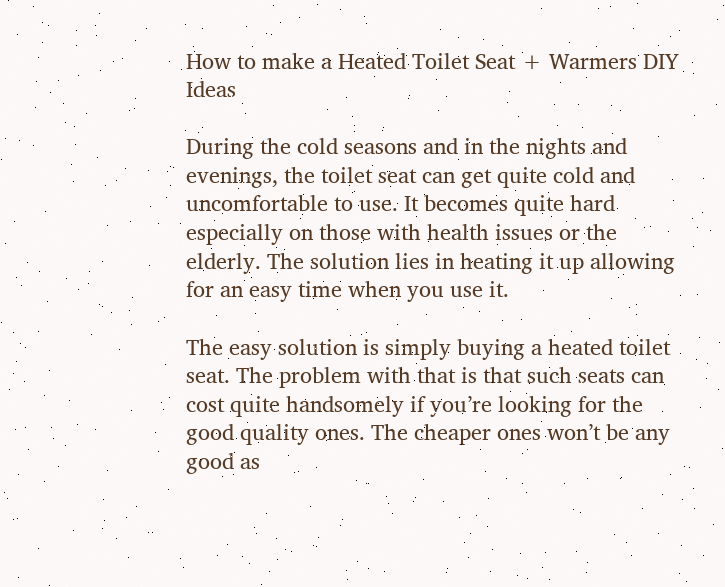How to make a Heated Toilet Seat + Warmers DIY Ideas

During the cold seasons and in the nights and evenings, the toilet seat can get quite cold and uncomfortable to use. It becomes quite hard especially on those with health issues or the elderly. The solution lies in heating it up allowing for an easy time when you use it.

The easy solution is simply buying a heated toilet seat. The problem with that is that such seats can cost quite handsomely if you’re looking for the good quality ones. The cheaper ones won’t be any good as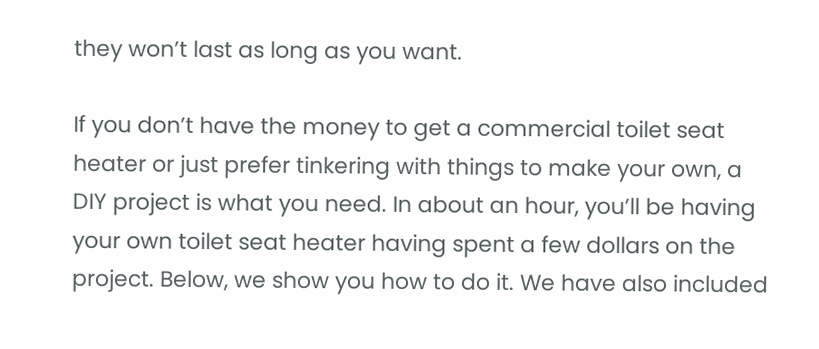they won’t last as long as you want.

If you don’t have the money to get a commercial toilet seat heater or just prefer tinkering with things to make your own, a DIY project is what you need. In about an hour, you’ll be having your own toilet seat heater having spent a few dollars on the project. Below, we show you how to do it. We have also included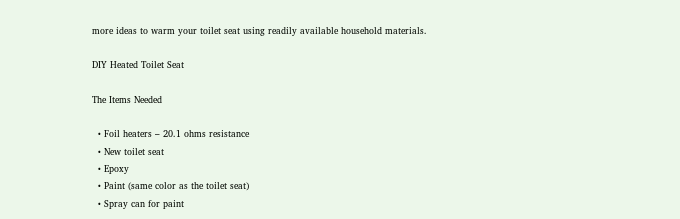more ideas to warm your toilet seat using readily available household materials.

DIY Heated Toilet Seat

The Items Needed

  • Foil heaters – 20.1 ohms resistance
  • New toilet seat
  • Epoxy
  • Paint (same color as the toilet seat)
  • Spray can for paint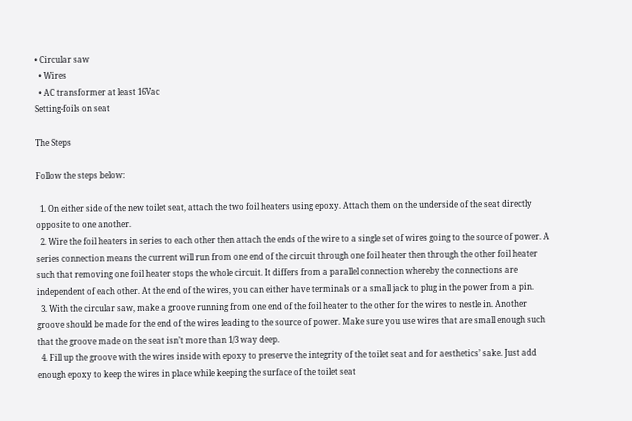• Circular saw
  • Wires
  • AC transformer at least 16Vac
Setting-foils on seat

The Steps

Follow the steps below:

  1. On either side of the new toilet seat, attach the two foil heaters using epoxy. Attach them on the underside of the seat directly opposite to one another.
  2. Wire the foil heaters in series to each other then attach the ends of the wire to a single set of wires going to the source of power. A series connection means the current will run from one end of the circuit through one foil heater then through the other foil heater such that removing one foil heater stops the whole circuit. It differs from a parallel connection whereby the connections are independent of each other. At the end of the wires, you can either have terminals or a small jack to plug in the power from a pin.
  3. With the circular saw, make a groove running from one end of the foil heater to the other for the wires to nestle in. Another groove should be made for the end of the wires leading to the source of power. Make sure you use wires that are small enough such that the groove made on the seat isn’t more than 1/3 way deep.
  4. Fill up the groove with the wires inside with epoxy to preserve the integrity of the toilet seat and for aesthetics’ sake. Just add enough epoxy to keep the wires in place while keeping the surface of the toilet seat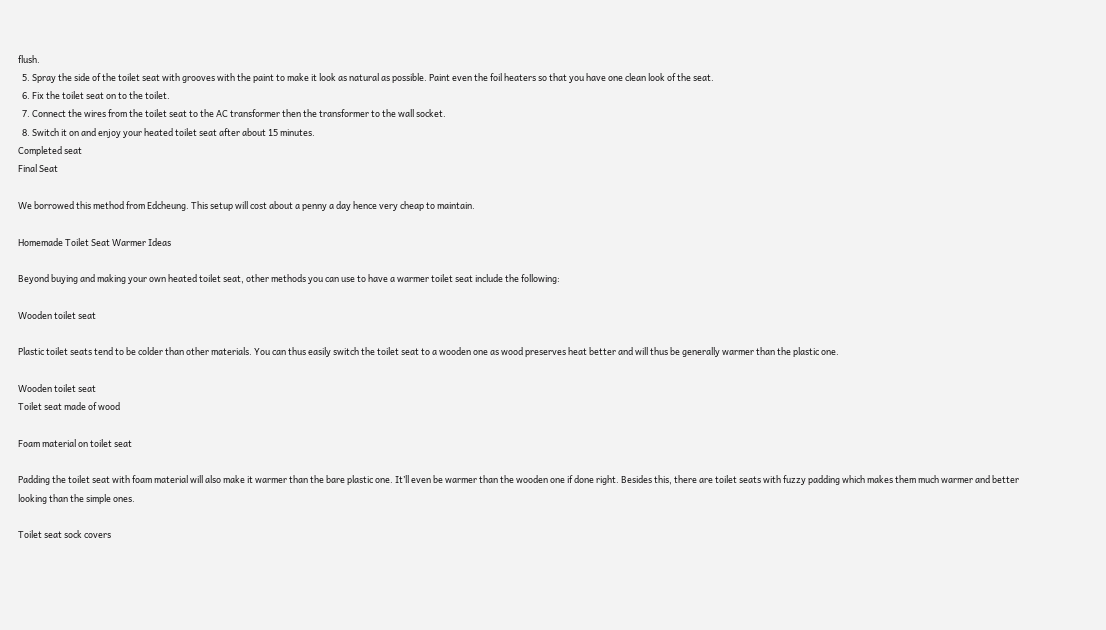flush.
  5. Spray the side of the toilet seat with grooves with the paint to make it look as natural as possible. Paint even the foil heaters so that you have one clean look of the seat.
  6. Fix the toilet seat on to the toilet.
  7. Connect the wires from the toilet seat to the AC transformer then the transformer to the wall socket.
  8. Switch it on and enjoy your heated toilet seat after about 15 minutes.
Completed seat
Final Seat

We borrowed this method from Edcheung. This setup will cost about a penny a day hence very cheap to maintain.

Homemade Toilet Seat Warmer Ideas

Beyond buying and making your own heated toilet seat, other methods you can use to have a warmer toilet seat include the following:

Wooden toilet seat

Plastic toilet seats tend to be colder than other materials. You can thus easily switch the toilet seat to a wooden one as wood preserves heat better and will thus be generally warmer than the plastic one.

Wooden toilet seat
Toilet seat made of wood

Foam material on toilet seat

Padding the toilet seat with foam material will also make it warmer than the bare plastic one. It’ll even be warmer than the wooden one if done right. Besides this, there are toilet seats with fuzzy padding which makes them much warmer and better looking than the simple ones.

Toilet seat sock covers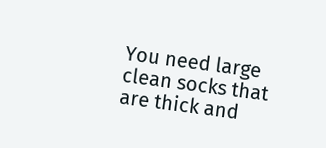You need large clean socks that are thick and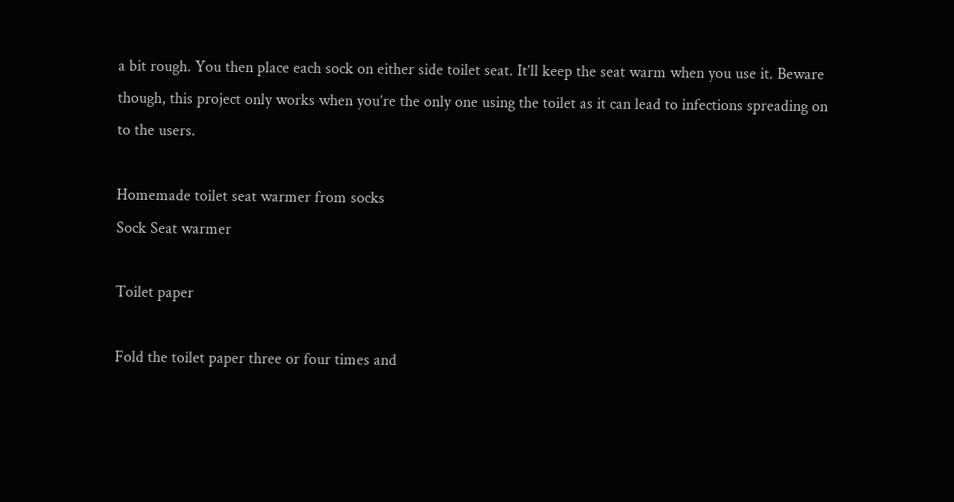a bit rough. You then place each sock on either side toilet seat. It’ll keep the seat warm when you use it. Beware though, this project only works when you’re the only one using the toilet as it can lead to infections spreading on to the users.

Homemade toilet seat warmer from socks
Sock Seat warmer

Toilet paper

Fold the toilet paper three or four times and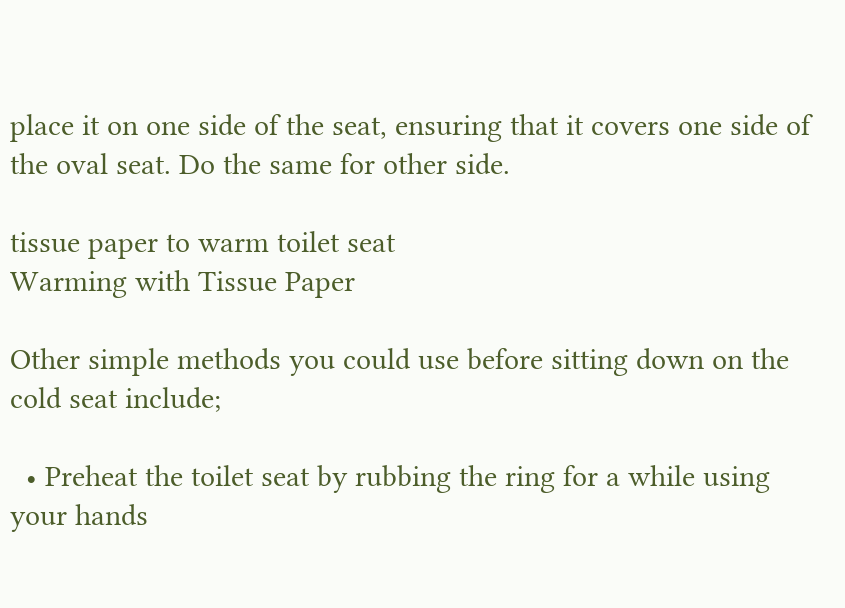place it on one side of the seat, ensuring that it covers one side of the oval seat. Do the same for other side.

tissue paper to warm toilet seat
Warming with Tissue Paper

Other simple methods you could use before sitting down on the cold seat include;

  • Preheat the toilet seat by rubbing the ring for a while using your hands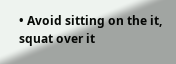• Avoid sitting on the it, squat over it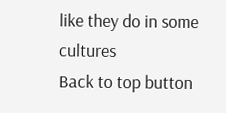like they do in some cultures
Back to top button